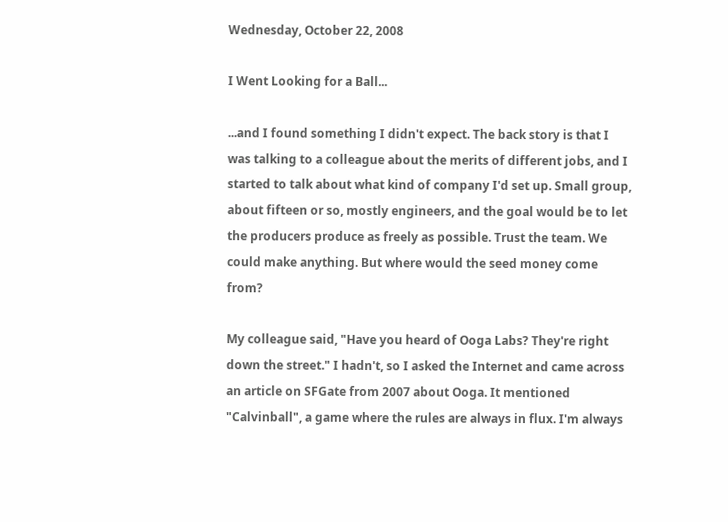Wednesday, October 22, 2008

I Went Looking for a Ball...

...and I found something I didn't expect. The back story is that I was talking to a colleague about the merits of different jobs, and I started to talk about what kind of company I'd set up. Small group, about fifteen or so, mostly engineers, and the goal would be to let the producers produce as freely as possible. Trust the team. We could make anything. But where would the seed money come from?

My colleague said, "Have you heard of Ooga Labs? They're right down the street." I hadn't, so I asked the Internet and came across an article on SFGate from 2007 about Ooga. It mentioned "Calvinball", a game where the rules are always in flux. I'm always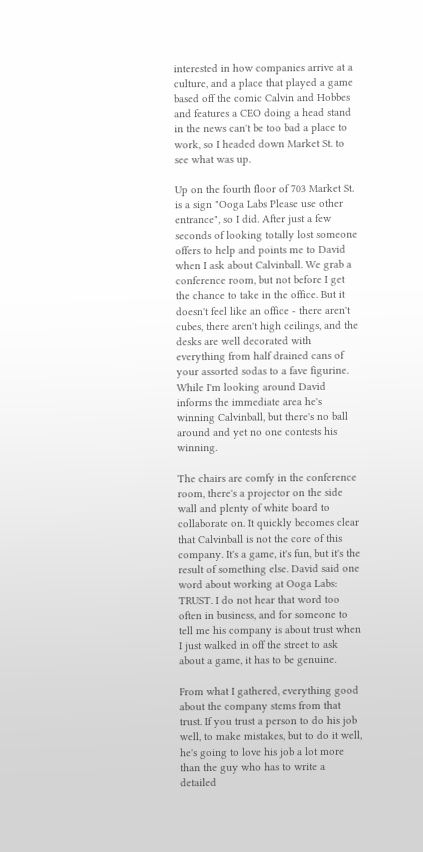interested in how companies arrive at a culture, and a place that played a game based off the comic Calvin and Hobbes and features a CEO doing a head stand in the news can't be too bad a place to work, so I headed down Market St. to see what was up.

Up on the fourth floor of 703 Market St. is a sign "Ooga Labs Please use other entrance", so I did. After just a few seconds of looking totally lost someone offers to help and points me to David when I ask about Calvinball. We grab a conference room, but not before I get the chance to take in the office. But it doesn't feel like an office - there aren't cubes, there aren't high ceilings, and the desks are well decorated with everything from half drained cans of your assorted sodas to a fave figurine. While I'm looking around David informs the immediate area he's winning Calvinball, but there's no ball around and yet no one contests his winning.

The chairs are comfy in the conference room, there's a projector on the side wall and plenty of white board to collaborate on. It quickly becomes clear that Calvinball is not the core of this company. It's a game, it's fun, but it's the result of something else. David said one word about working at Ooga Labs: TRUST. I do not hear that word too often in business, and for someone to tell me his company is about trust when I just walked in off the street to ask about a game, it has to be genuine.

From what I gathered, everything good about the company stems from that trust. If you trust a person to do his job well, to make mistakes, but to do it well, he's going to love his job a lot more than the guy who has to write a detailed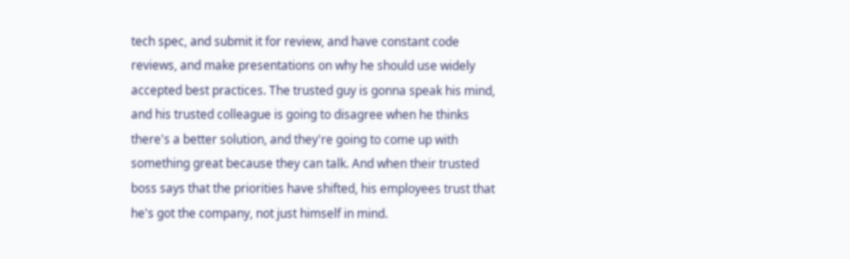tech spec, and submit it for review, and have constant code reviews, and make presentations on why he should use widely accepted best practices. The trusted guy is gonna speak his mind, and his trusted colleague is going to disagree when he thinks there's a better solution, and they're going to come up with something great because they can talk. And when their trusted boss says that the priorities have shifted, his employees trust that he's got the company, not just himself in mind.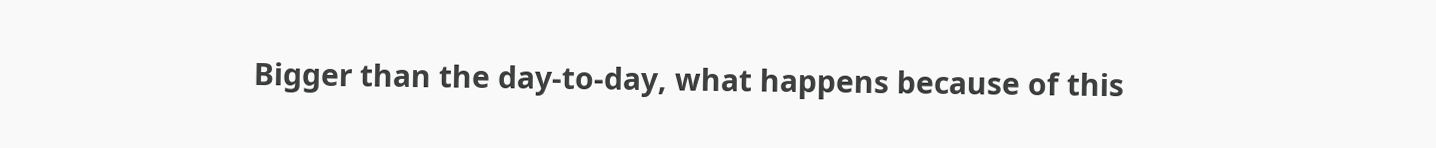Bigger than the day-to-day, what happens because of this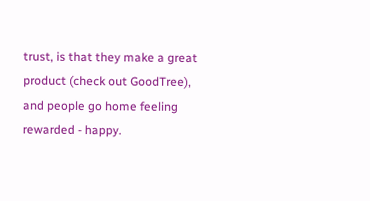trust, is that they make a great product (check out GoodTree), and people go home feeling rewarded - happy.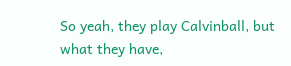So yeah, they play Calvinball, but what they have,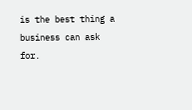is the best thing a business can ask for.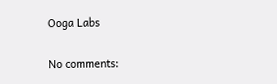Ooga Labs

No comments: